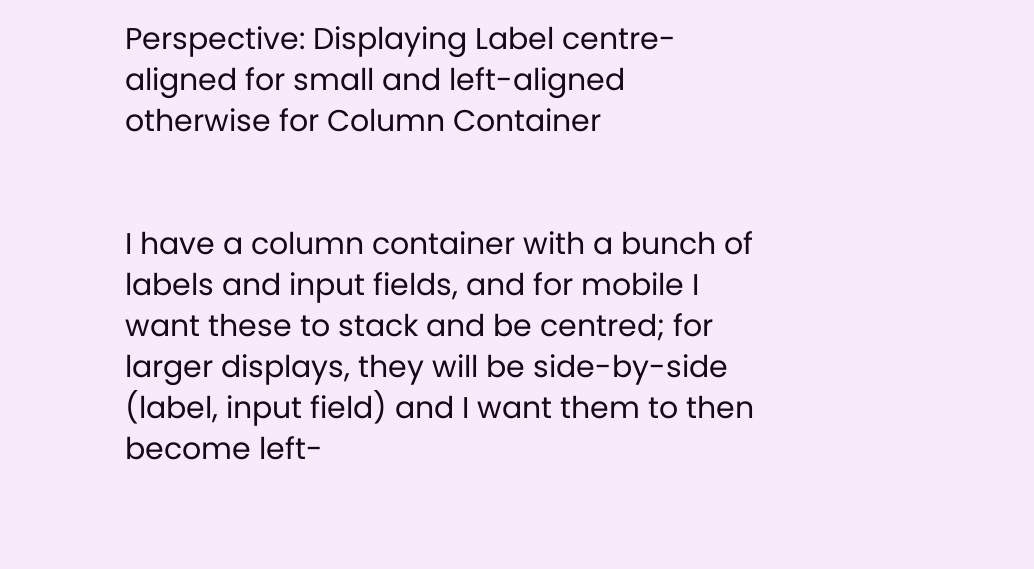Perspective: Displaying Label centre-aligned for small and left-aligned otherwise for Column Container


I have a column container with a bunch of labels and input fields, and for mobile I want these to stack and be centred; for larger displays, they will be side-by-side (label, input field) and I want them to then become left-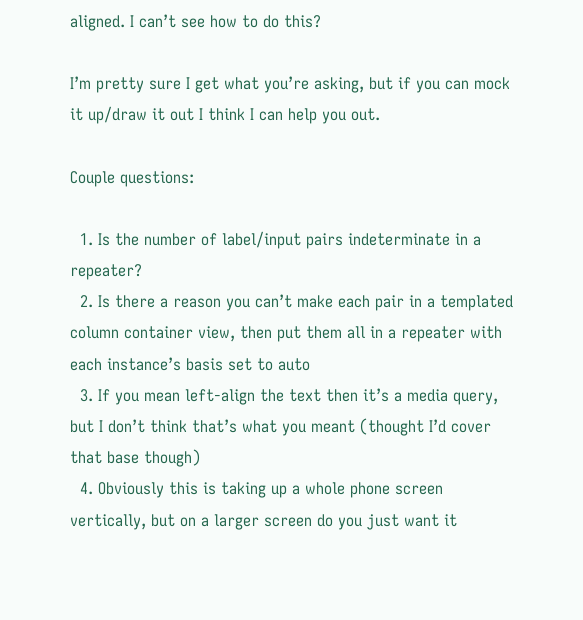aligned. I can’t see how to do this?

I’m pretty sure I get what you’re asking, but if you can mock it up/draw it out I think I can help you out.

Couple questions:

  1. Is the number of label/input pairs indeterminate in a repeater?
  2. Is there a reason you can’t make each pair in a templated column container view, then put them all in a repeater with each instance’s basis set to auto
  3. If you mean left-align the text then it’s a media query, but I don’t think that’s what you meant (thought I’d cover that base though)
  4. Obviously this is taking up a whole phone screen vertically, but on a larger screen do you just want it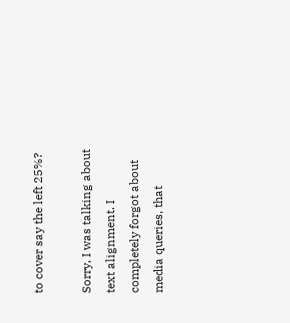to cover say the left 25%?

Sorry, I was talking about text alignment. I completely forgot about media queries, that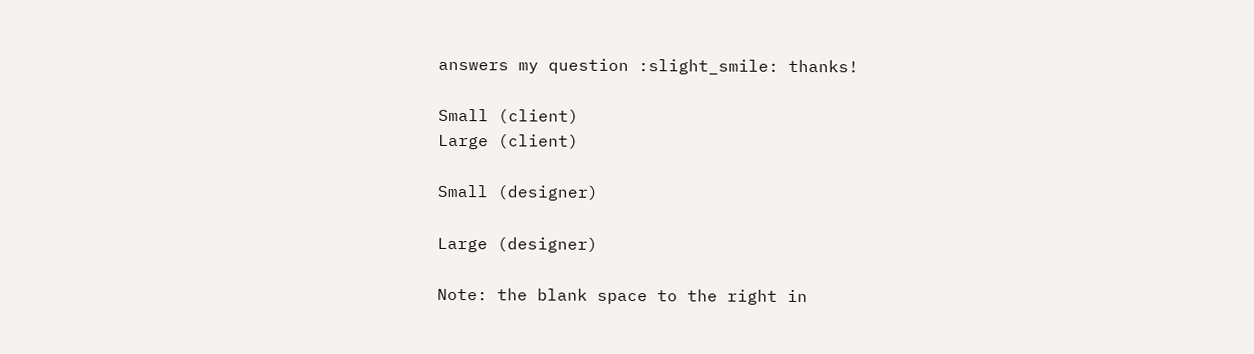answers my question :slight_smile: thanks!

Small (client)
Large (client)

Small (designer)

Large (designer)

Note: the blank space to the right in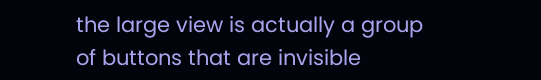the large view is actually a group of buttons that are invisible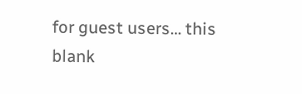for guest users… this blank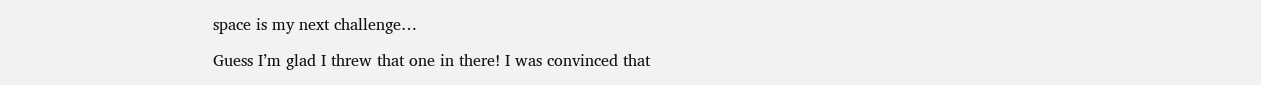space is my next challenge…

Guess I’m glad I threw that one in there! I was convinced that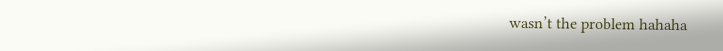wasn’t the problem hahaha